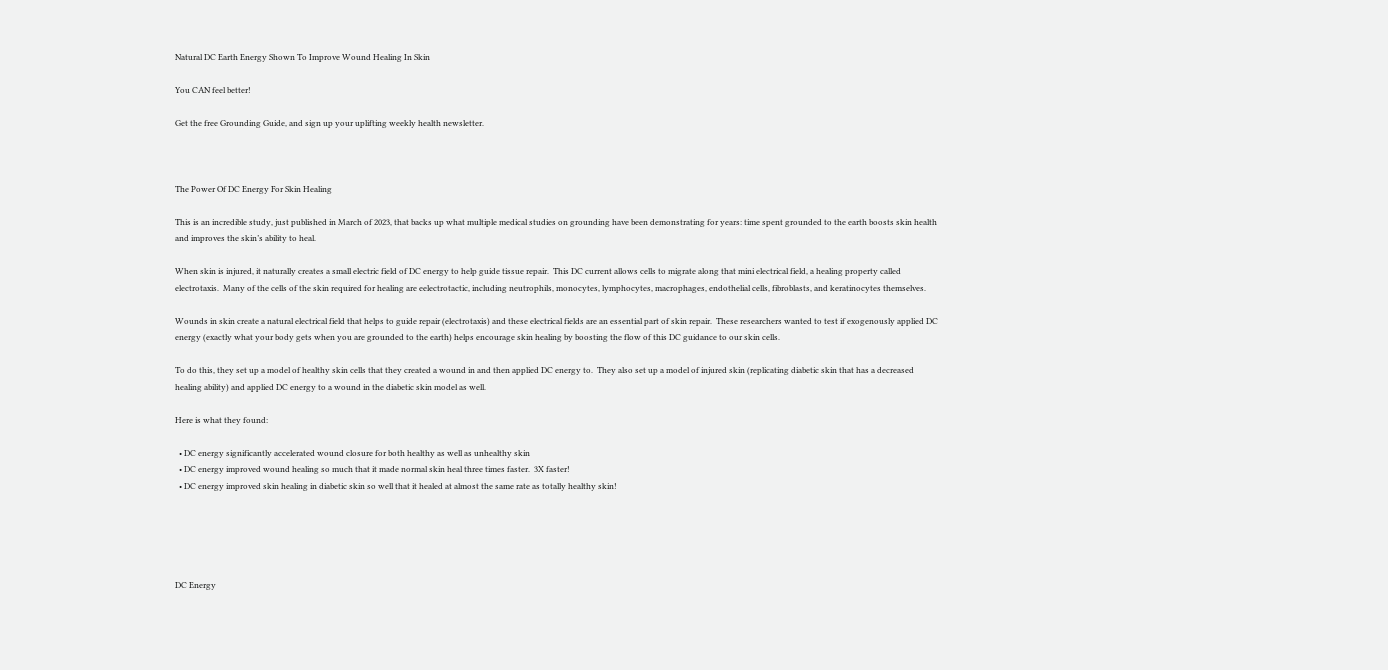Natural DC Earth Energy Shown To Improve Wound Healing In Skin

You CAN feel better!

Get the free Grounding Guide, and sign up your uplifting weekly health newsletter.



The Power Of DC Energy For Skin Healing

This is an incredible study, just published in March of 2023, that backs up what multiple medical studies on grounding have been demonstrating for years: time spent grounded to the earth boosts skin health and improves the skin’s ability to heal.

When skin is injured, it naturally creates a small electric field of DC energy to help guide tissue repair.  This DC current allows cells to migrate along that mini electrical field, a healing property called electrotaxis.  Many of the cells of the skin required for healing are eelectrotactic, including neutrophils, monocytes, lymphocytes, macrophages, endothelial cells, fibroblasts, and keratinocytes themselves.

Wounds in skin create a natural electrical field that helps to guide repair (electrotaxis) and these electrical fields are an essential part of skin repair.  These researchers wanted to test if exogenously applied DC energy (exactly what your body gets when you are grounded to the earth) helps encourage skin healing by boosting the flow of this DC guidance to our skin cells.

To do this, they set up a model of healthy skin cells that they created a wound in and then applied DC energy to.  They also set up a model of injured skin (replicating diabetic skin that has a decreased healing ability) and applied DC energy to a wound in the diabetic skin model as well.

Here is what they found:

  • DC energy significantly accelerated wound closure for both healthy as well as unhealthy skin
  • DC energy improved wound healing so much that it made normal skin heal three times faster.  3X faster!
  • DC energy improved skin healing in diabetic skin so well that it healed at almost the same rate as totally healthy skin!





DC Energy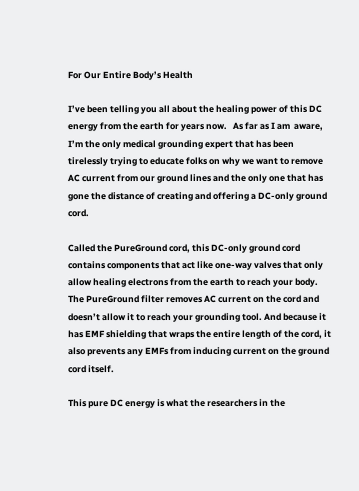For Our Entire Body’s Health

I’ve been telling you all about the healing power of this DC energy from the earth for years now.   As far as I am  aware, I’m the only medical grounding expert that has been tirelessly trying to educate folks on why we want to remove AC current from our ground lines and the only one that has gone the distance of creating and offering a DC-only ground cord.

Called the PureGround cord, this DC-only ground cord contains components that act like one-way valves that only allow healing electrons from the earth to reach your body.  The PureGround filter removes AC current on the cord and doesn’t allow it to reach your grounding tool. And because it has EMF shielding that wraps the entire length of the cord, it also prevents any EMFs from inducing current on the ground cord itself.

This pure DC energy is what the researchers in the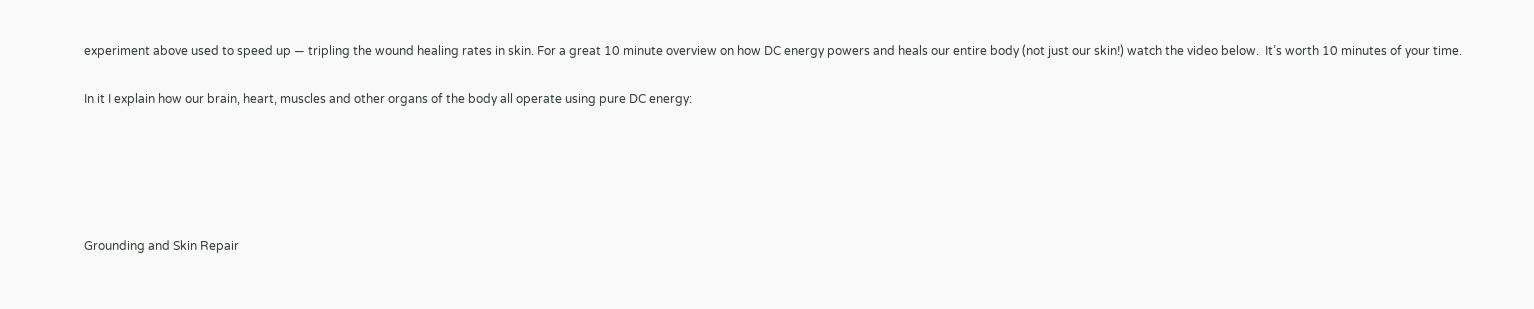experiment above used to speed up — tripling the wound healing rates in skin. For a great 10 minute overview on how DC energy powers and heals our entire body (not just our skin!) watch the video below.  It’s worth 10 minutes of your time.

In it I explain how our brain, heart, muscles and other organs of the body all operate using pure DC energy:





Grounding and Skin Repair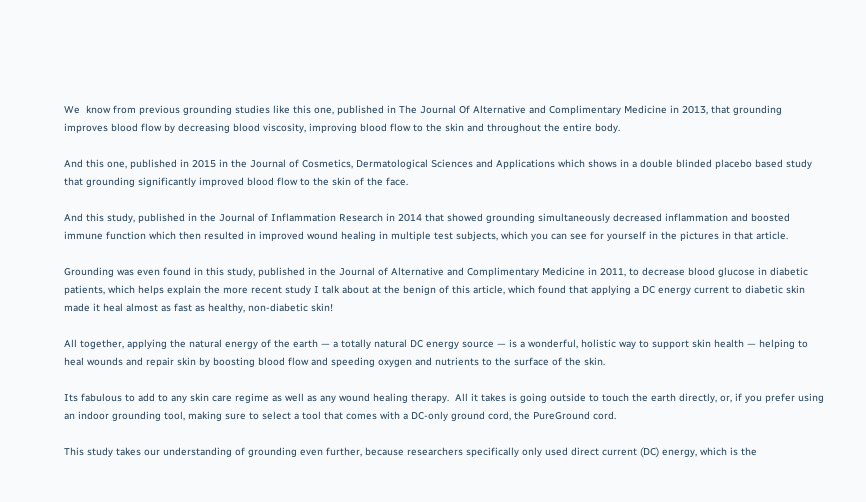We  know from previous grounding studies like this one, published in The Journal Of Alternative and Complimentary Medicine in 2013, that grounding improves blood flow by decreasing blood viscosity, improving blood flow to the skin and throughout the entire body.

And this one, published in 2015 in the Journal of Cosmetics, Dermatological Sciences and Applications which shows in a double blinded placebo based study that grounding significantly improved blood flow to the skin of the face.

And this study, published in the Journal of Inflammation Research in 2014 that showed grounding simultaneously decreased inflammation and boosted immune function which then resulted in improved wound healing in multiple test subjects, which you can see for yourself in the pictures in that article.

Grounding was even found in this study, published in the Journal of Alternative and Complimentary Medicine in 2011, to decrease blood glucose in diabetic patients, which helps explain the more recent study I talk about at the benign of this article, which found that applying a DC energy current to diabetic skin made it heal almost as fast as healthy, non-diabetic skin!

All together, applying the natural energy of the earth — a totally natural DC energy source — is a wonderful, holistic way to support skin health — helping to heal wounds and repair skin by boosting blood flow and speeding oxygen and nutrients to the surface of the skin.

Its fabulous to add to any skin care regime as well as any wound healing therapy.  All it takes is going outside to touch the earth directly, or, if you prefer using an indoor grounding tool, making sure to select a tool that comes with a DC-only ground cord, the PureGround cord.

This study takes our understanding of grounding even further, because researchers specifically only used direct current (DC) energy, which is the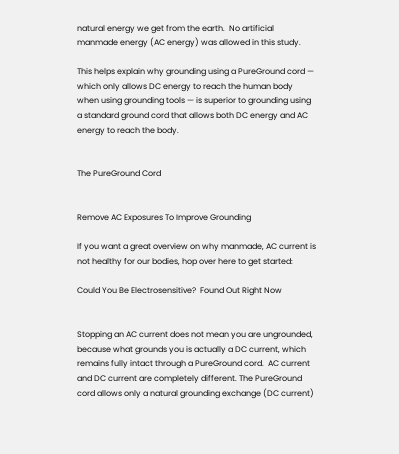natural energy we get from the earth.  No artificial manmade energy (AC energy) was allowed in this study.

This helps explain why grounding using a PureGround cord — which only allows DC energy to reach the human body when using grounding tools — is superior to grounding using a standard ground cord that allows both DC energy and AC energy to reach the body.


The PureGround Cord


Remove AC Exposures To Improve Grounding

If you want a great overview on why manmade, AC current is not healthy for our bodies, hop over here to get started:

Could You Be Electrosensitive?  Found Out Right Now


Stopping an AC current does not mean you are ungrounded, because what grounds you is actually a DC current, which remains fully intact through a PureGround cord.  AC current and DC current are completely different. The PureGround cord allows only a natural grounding exchange (DC current)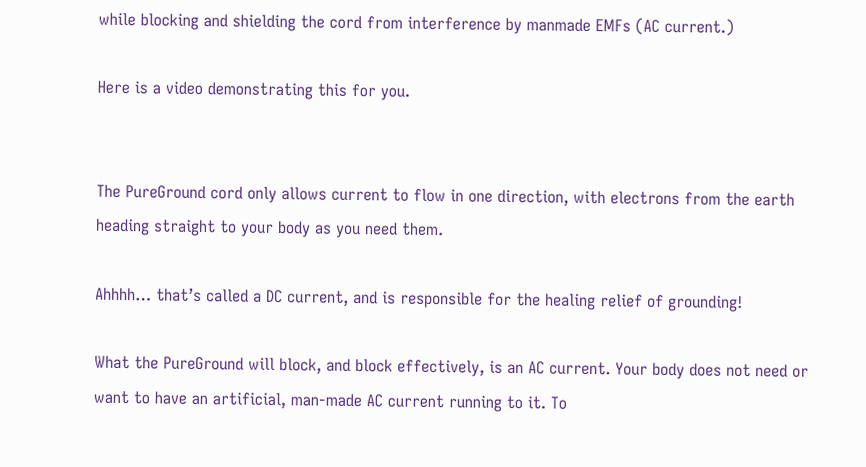while blocking and shielding the cord from interference by manmade EMFs (AC current.)

Here is a video demonstrating this for you.


The PureGround cord only allows current to flow in one direction, with electrons from the earth heading straight to your body as you need them.

Ahhhh… that’s called a DC current, and is responsible for the healing relief of grounding!

What the PureGround will block, and block effectively, is an AC current. Your body does not need or want to have an artificial, man-made AC current running to it. To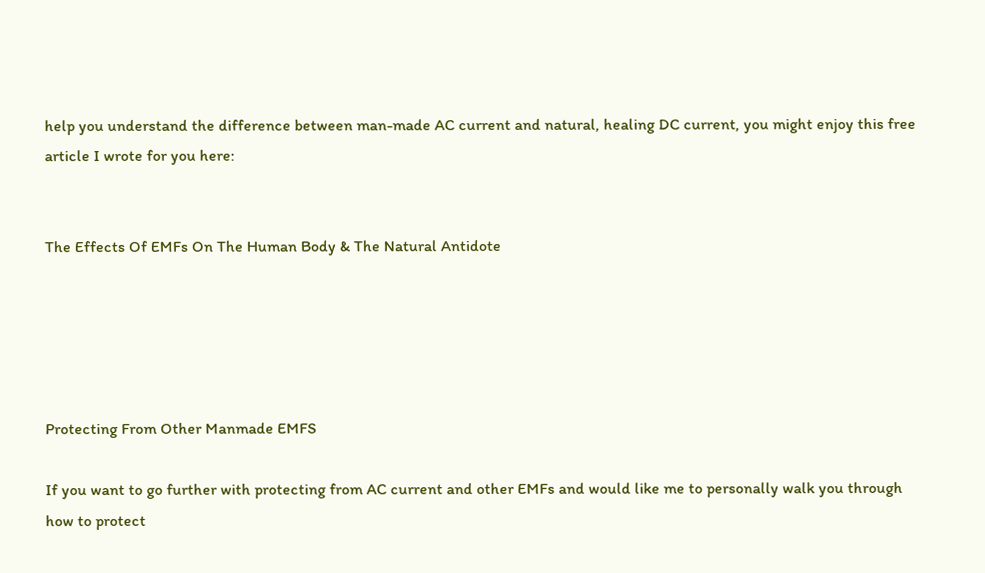help you understand the difference between man-made AC current and natural, healing DC current, you might enjoy this free article I wrote for you here:


The Effects Of EMFs On The Human Body & The Natural Antidote





Protecting From Other Manmade EMFS

If you want to go further with protecting from AC current and other EMFs and would like me to personally walk you through how to protect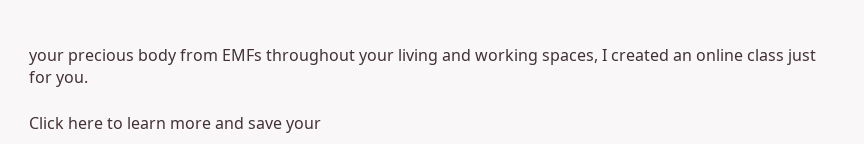your precious body from EMFs throughout your living and working spaces, I created an online class just for you.

Click here to learn more and save your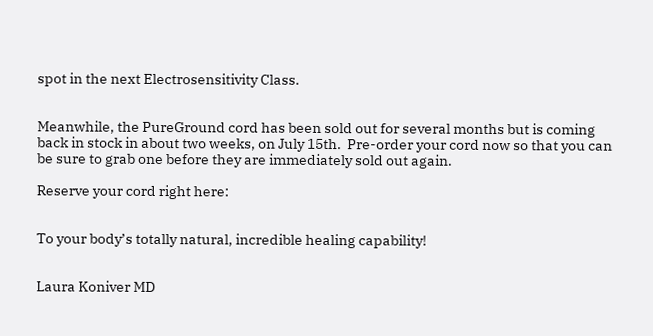spot in the next Electrosensitivity Class.


Meanwhile, the PureGround cord has been sold out for several months but is coming back in stock in about two weeks, on July 15th.  Pre-order your cord now so that you can be sure to grab one before they are immediately sold out again.

Reserve your cord right here:


To your body’s totally natural, incredible healing capability!


Laura Koniver MD